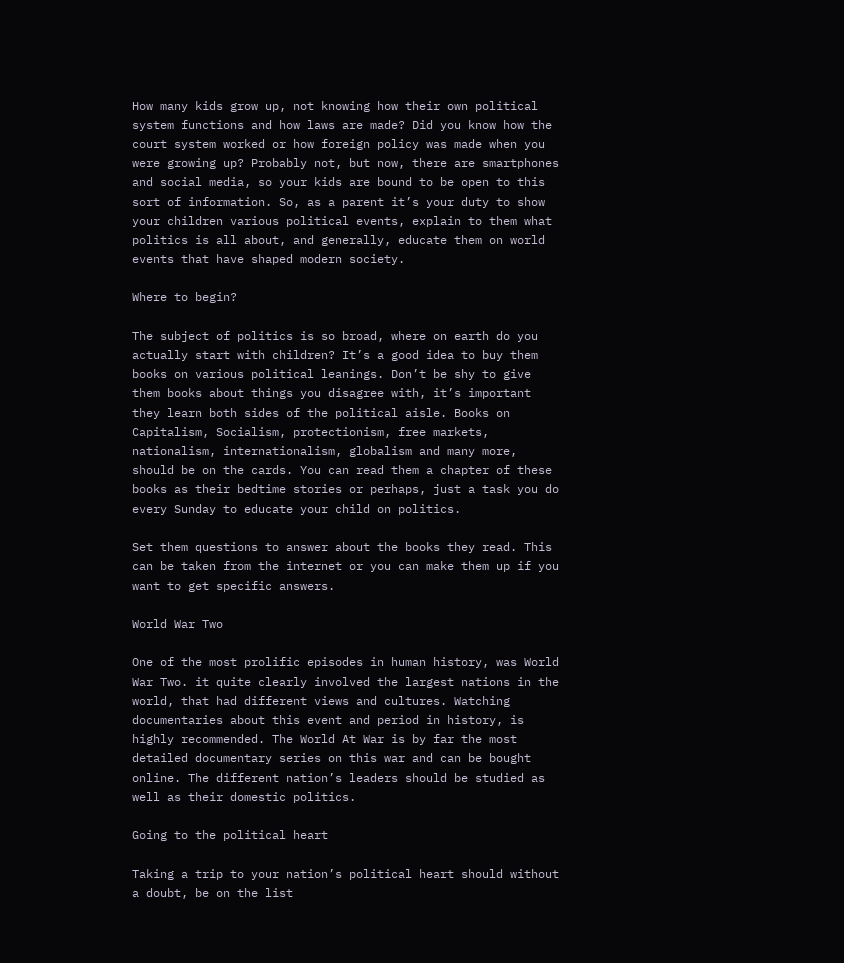How many kids grow up, not knowing how their own political system functions and how laws are made? Did you know how the court system worked or how foreign policy was made when you were growing up? Probably not, but now, there are smartphones and social media, so your kids are bound to be open to this sort of information. So, as a parent it’s your duty to show your children various political events, explain to them what politics is all about, and generally, educate them on world events that have shaped modern society.

Where to begin?

The subject of politics is so broad, where on earth do you actually start with children? It’s a good idea to buy them books on various political leanings. Don’t be shy to give them books about things you disagree with, it’s important they learn both sides of the political aisle. Books on Capitalism, Socialism, protectionism, free markets, nationalism, internationalism, globalism and many more, should be on the cards. You can read them a chapter of these books as their bedtime stories or perhaps, just a task you do every Sunday to educate your child on politics.

Set them questions to answer about the books they read. This can be taken from the internet or you can make them up if you want to get specific answers.

World War Two

One of the most prolific episodes in human history, was World War Two. it quite clearly involved the largest nations in the world, that had different views and cultures. Watching documentaries about this event and period in history, is highly recommended. The World At War is by far the most detailed documentary series on this war and can be bought online. The different nation’s leaders should be studied as well as their domestic politics.

Going to the political heart

Taking a trip to your nation’s political heart should without a doubt, be on the list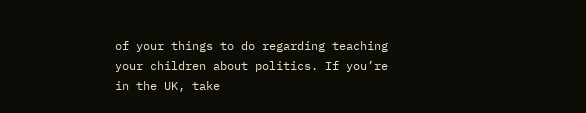of your things to do regarding teaching your children about politics. If you’re in the UK, take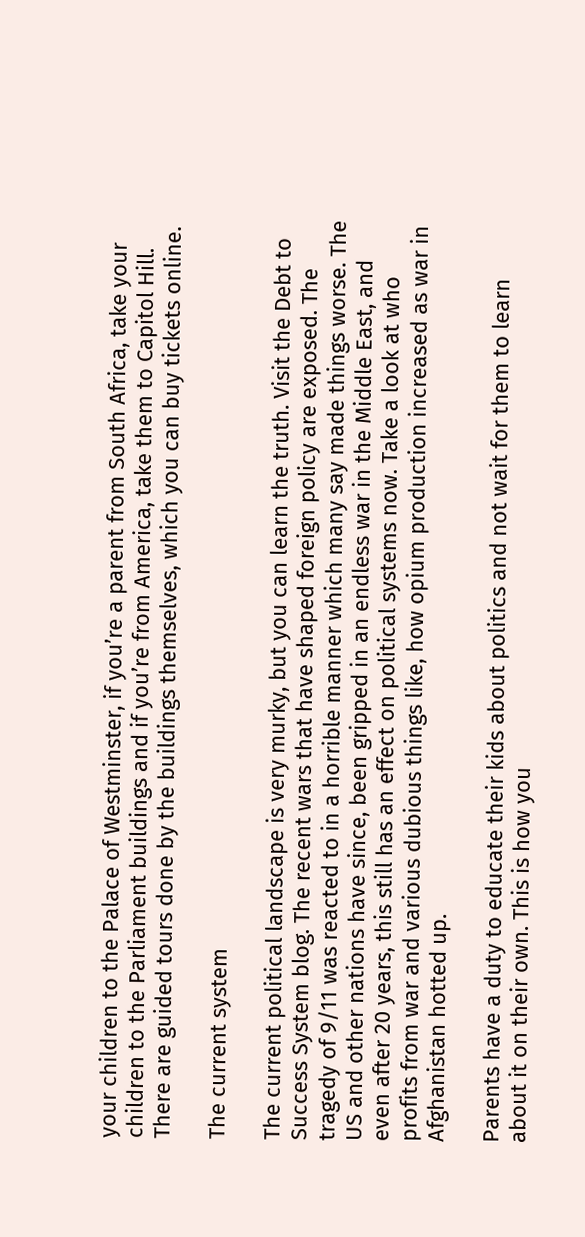your children to the Palace of Westminster, if you’re a parent from South Africa, take your children to the Parliament buildings and if you’re from America, take them to Capitol Hill. There are guided tours done by the buildings themselves, which you can buy tickets online.

The current system

The current political landscape is very murky, but you can learn the truth. Visit the Debt to Success System blog. The recent wars that have shaped foreign policy are exposed. The tragedy of 9/11 was reacted to in a horrible manner which many say made things worse. The US and other nations have since, been gripped in an endless war in the Middle East, and even after 20 years, this still has an effect on political systems now. Take a look at who profits from war and various dubious things like, how opium production increased as war in Afghanistan hotted up.

Parents have a duty to educate their kids about politics and not wait for them to learn about it on their own. This is how you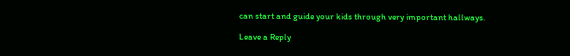can start and guide your kids through very important hallways.

Leave a Reply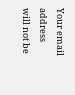Your email address will not be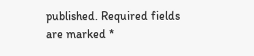published. Required fields are marked *